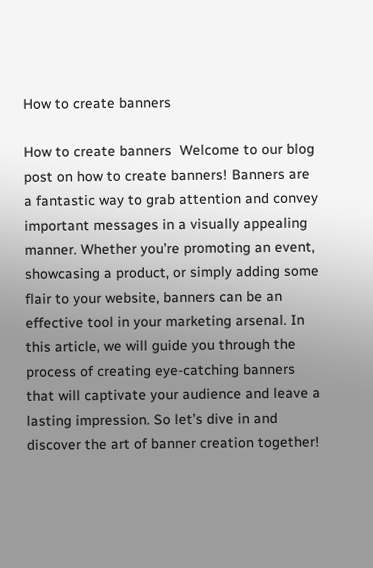How to create banners

How to create banners  Welcome to our blog post on how to create banners! Banners are a fantastic way to grab attention and convey important messages in a visually appealing manner. Whether you’re promoting an event, showcasing a product, or simply adding some flair to your website, banners can be an effective tool in your marketing arsenal. In this article, we will guide you through the process of creating eye-catching banners that will captivate your audience and leave a lasting impression. So let’s dive in and discover the art of banner creation together!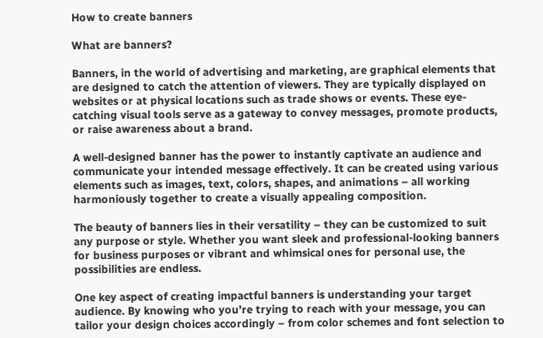How to create banners

What are banners?

Banners, in the world of advertising and marketing, are graphical elements that are designed to catch the attention of viewers. They are typically displayed on websites or at physical locations such as trade shows or events. These eye-catching visual tools serve as a gateway to convey messages, promote products, or raise awareness about a brand.

A well-designed banner has the power to instantly captivate an audience and communicate your intended message effectively. It can be created using various elements such as images, text, colors, shapes, and animations – all working harmoniously together to create a visually appealing composition.

The beauty of banners lies in their versatility – they can be customized to suit any purpose or style. Whether you want sleek and professional-looking banners for business purposes or vibrant and whimsical ones for personal use, the possibilities are endless.

One key aspect of creating impactful banners is understanding your target audience. By knowing who you’re trying to reach with your message, you can tailor your design choices accordingly – from color schemes and font selection to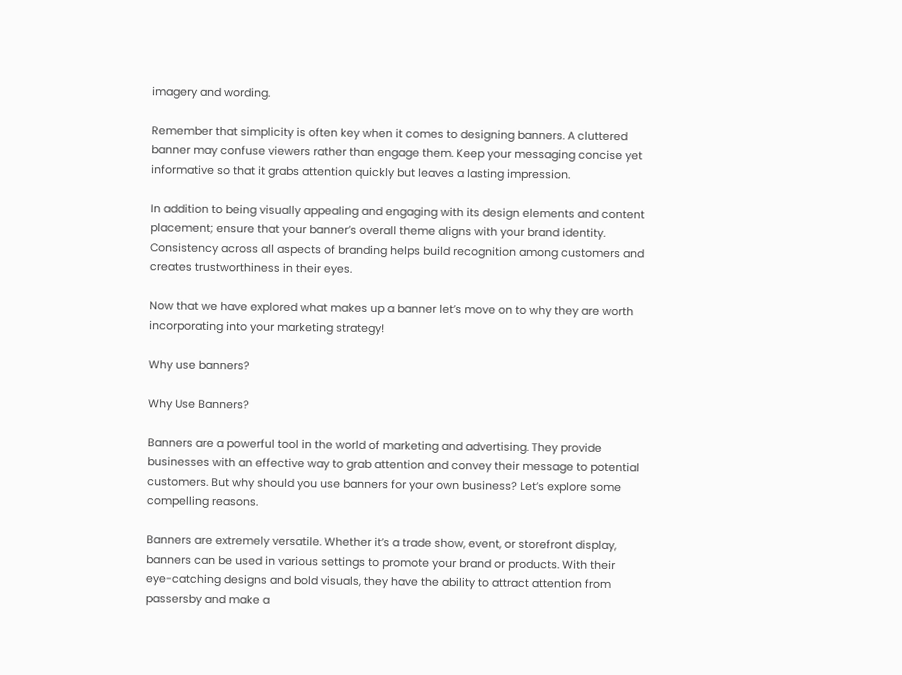imagery and wording.

Remember that simplicity is often key when it comes to designing banners. A cluttered banner may confuse viewers rather than engage them. Keep your messaging concise yet informative so that it grabs attention quickly but leaves a lasting impression.

In addition to being visually appealing and engaging with its design elements and content placement; ensure that your banner’s overall theme aligns with your brand identity. Consistency across all aspects of branding helps build recognition among customers and creates trustworthiness in their eyes.

Now that we have explored what makes up a banner let’s move on to why they are worth incorporating into your marketing strategy!

Why use banners?

Why Use Banners?

Banners are a powerful tool in the world of marketing and advertising. They provide businesses with an effective way to grab attention and convey their message to potential customers. But why should you use banners for your own business? Let’s explore some compelling reasons.

Banners are extremely versatile. Whether it’s a trade show, event, or storefront display, banners can be used in various settings to promote your brand or products. With their eye-catching designs and bold visuals, they have the ability to attract attention from passersby and make a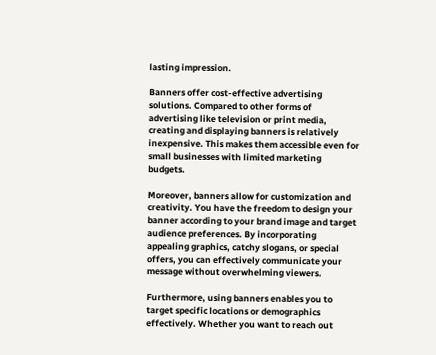lasting impression.

Banners offer cost-effective advertising solutions. Compared to other forms of advertising like television or print media, creating and displaying banners is relatively inexpensive. This makes them accessible even for small businesses with limited marketing budgets.

Moreover, banners allow for customization and creativity. You have the freedom to design your banner according to your brand image and target audience preferences. By incorporating appealing graphics, catchy slogans, or special offers, you can effectively communicate your message without overwhelming viewers.

Furthermore, using banners enables you to target specific locations or demographics effectively. Whether you want to reach out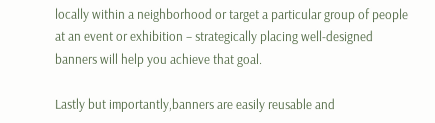locally within a neighborhood or target a particular group of people at an event or exhibition – strategically placing well-designed banners will help you achieve that goal.

Lastly but importantly,banners are easily reusable and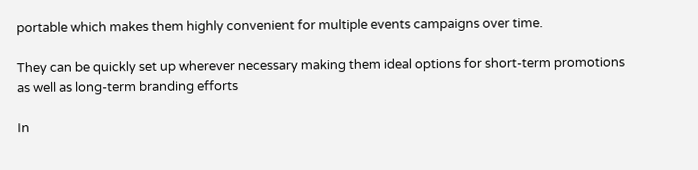portable which makes them highly convenient for multiple events campaigns over time.

They can be quickly set up wherever necessary making them ideal options for short-term promotions as well as long-term branding efforts

In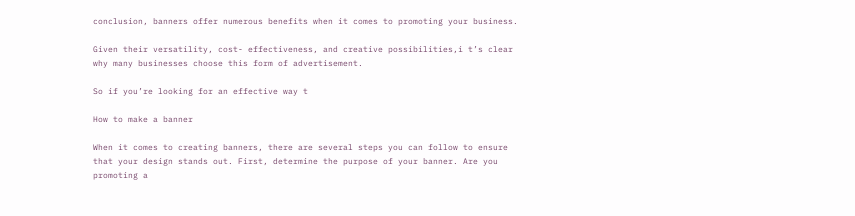conclusion, banners offer numerous benefits when it comes to promoting your business.

Given their versatility, cost- effectiveness, and creative possibilities,i t’s clear why many businesses choose this form of advertisement.

So if you’re looking for an effective way t

How to make a banner

When it comes to creating banners, there are several steps you can follow to ensure that your design stands out. First, determine the purpose of your banner. Are you promoting a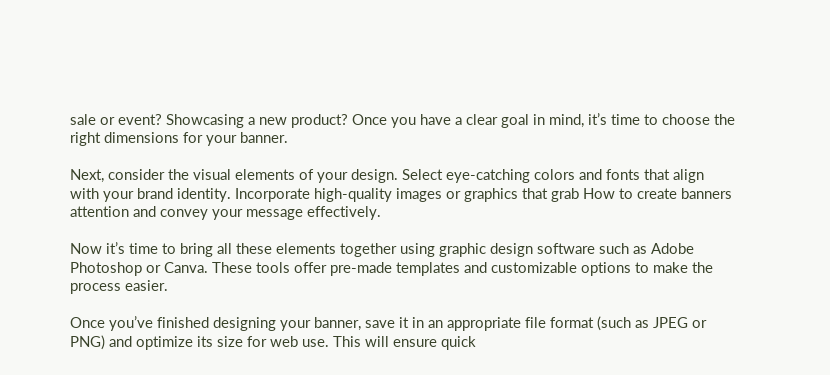sale or event? Showcasing a new product? Once you have a clear goal in mind, it’s time to choose the right dimensions for your banner.

Next, consider the visual elements of your design. Select eye-catching colors and fonts that align with your brand identity. Incorporate high-quality images or graphics that grab How to create banners  attention and convey your message effectively.

Now it’s time to bring all these elements together using graphic design software such as Adobe Photoshop or Canva. These tools offer pre-made templates and customizable options to make the process easier.

Once you’ve finished designing your banner, save it in an appropriate file format (such as JPEG or PNG) and optimize its size for web use. This will ensure quick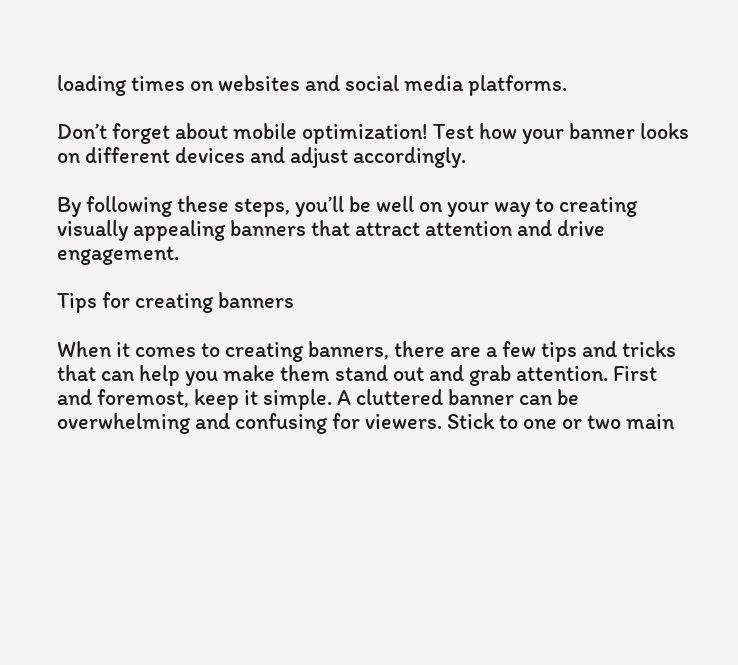loading times on websites and social media platforms.

Don’t forget about mobile optimization! Test how your banner looks on different devices and adjust accordingly.

By following these steps, you’ll be well on your way to creating visually appealing banners that attract attention and drive engagement.

Tips for creating banners

When it comes to creating banners, there are a few tips and tricks that can help you make them stand out and grab attention. First and foremost, keep it simple. A cluttered banner can be overwhelming and confusing for viewers. Stick to one or two main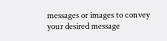messages or images to convey your desired message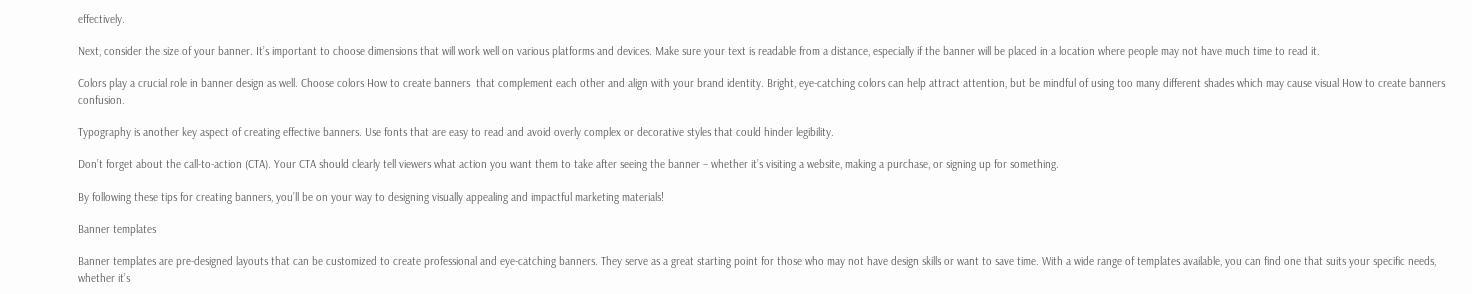effectively.

Next, consider the size of your banner. It’s important to choose dimensions that will work well on various platforms and devices. Make sure your text is readable from a distance, especially if the banner will be placed in a location where people may not have much time to read it.

Colors play a crucial role in banner design as well. Choose colors How to create banners  that complement each other and align with your brand identity. Bright, eye-catching colors can help attract attention, but be mindful of using too many different shades which may cause visual How to create banners confusion.

Typography is another key aspect of creating effective banners. Use fonts that are easy to read and avoid overly complex or decorative styles that could hinder legibility.

Don’t forget about the call-to-action (CTA). Your CTA should clearly tell viewers what action you want them to take after seeing the banner – whether it’s visiting a website, making a purchase, or signing up for something.

By following these tips for creating banners, you’ll be on your way to designing visually appealing and impactful marketing materials!

Banner templates

Banner templates are pre-designed layouts that can be customized to create professional and eye-catching banners. They serve as a great starting point for those who may not have design skills or want to save time. With a wide range of templates available, you can find one that suits your specific needs, whether it’s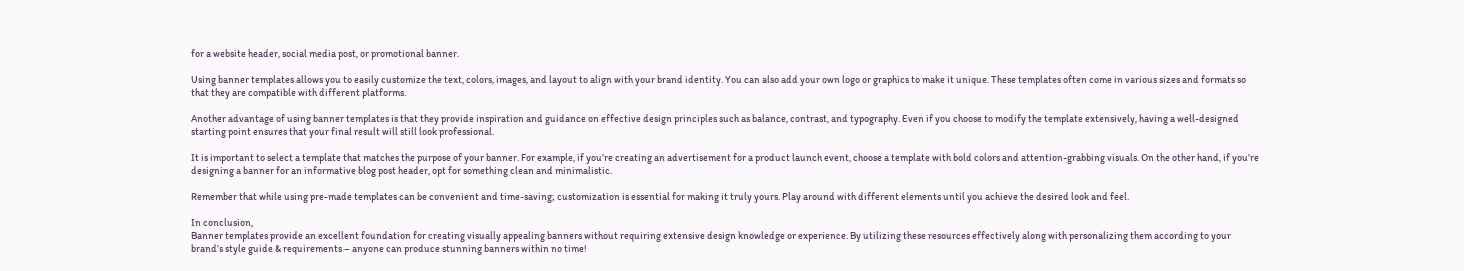for a website header, social media post, or promotional banner.

Using banner templates allows you to easily customize the text, colors, images, and layout to align with your brand identity. You can also add your own logo or graphics to make it unique. These templates often come in various sizes and formats so that they are compatible with different platforms.

Another advantage of using banner templates is that they provide inspiration and guidance on effective design principles such as balance, contrast, and typography. Even if you choose to modify the template extensively, having a well-designed starting point ensures that your final result will still look professional.

It is important to select a template that matches the purpose of your banner. For example, if you’re creating an advertisement for a product launch event, choose a template with bold colors and attention-grabbing visuals. On the other hand, if you’re designing a banner for an informative blog post header, opt for something clean and minimalistic.

Remember that while using pre-made templates can be convenient and time-saving; customization is essential for making it truly yours. Play around with different elements until you achieve the desired look and feel.

In conclusion,
Banner templates provide an excellent foundation for creating visually appealing banners without requiring extensive design knowledge or experience. By utilizing these resources effectively along with personalizing them according to your brand’s style guide & requirements – anyone can produce stunning banners within no time!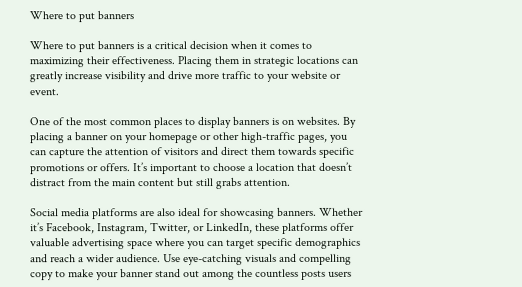Where to put banners

Where to put banners is a critical decision when it comes to maximizing their effectiveness. Placing them in strategic locations can greatly increase visibility and drive more traffic to your website or event.

One of the most common places to display banners is on websites. By placing a banner on your homepage or other high-traffic pages, you can capture the attention of visitors and direct them towards specific promotions or offers. It’s important to choose a location that doesn’t distract from the main content but still grabs attention.

Social media platforms are also ideal for showcasing banners. Whether it’s Facebook, Instagram, Twitter, or LinkedIn, these platforms offer valuable advertising space where you can target specific demographics and reach a wider audience. Use eye-catching visuals and compelling copy to make your banner stand out among the countless posts users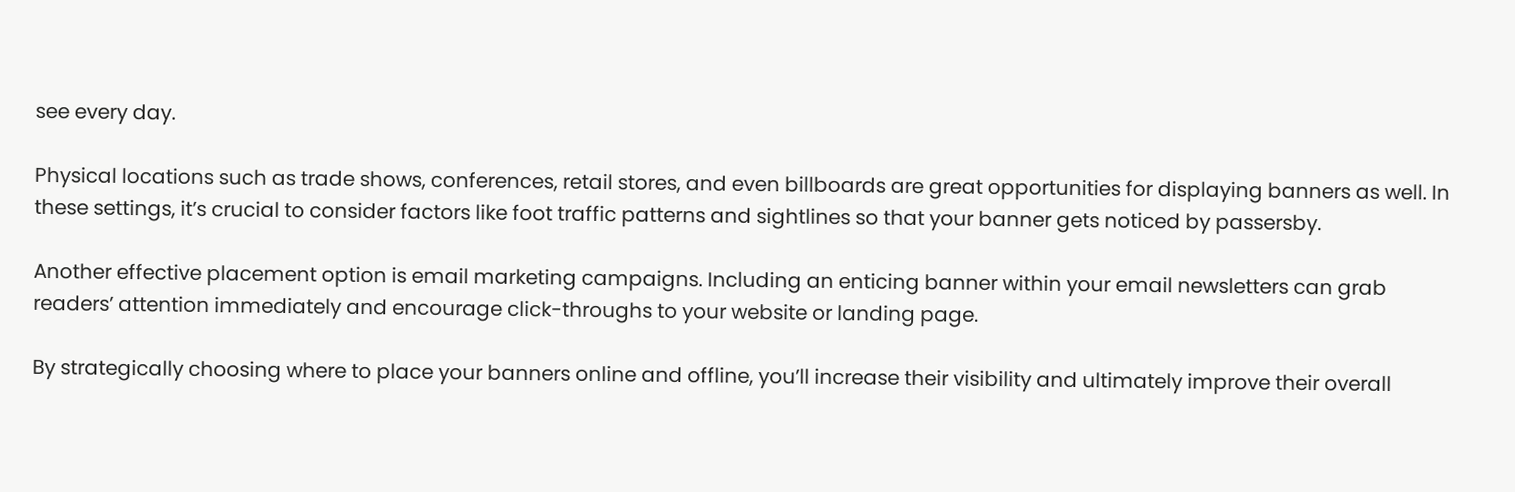see every day.

Physical locations such as trade shows, conferences, retail stores, and even billboards are great opportunities for displaying banners as well. In these settings, it’s crucial to consider factors like foot traffic patterns and sightlines so that your banner gets noticed by passersby.

Another effective placement option is email marketing campaigns. Including an enticing banner within your email newsletters can grab readers’ attention immediately and encourage click-throughs to your website or landing page.

By strategically choosing where to place your banners online and offline, you’ll increase their visibility and ultimately improve their overall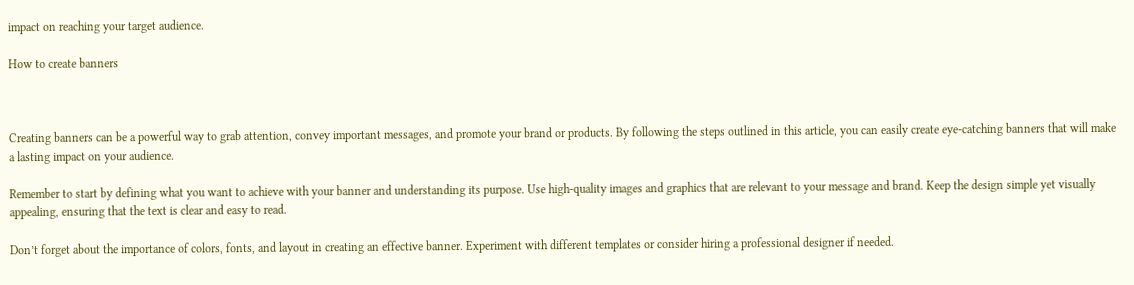impact on reaching your target audience.

How to create banners



Creating banners can be a powerful way to grab attention, convey important messages, and promote your brand or products. By following the steps outlined in this article, you can easily create eye-catching banners that will make a lasting impact on your audience.

Remember to start by defining what you want to achieve with your banner and understanding its purpose. Use high-quality images and graphics that are relevant to your message and brand. Keep the design simple yet visually appealing, ensuring that the text is clear and easy to read.

Don’t forget about the importance of colors, fonts, and layout in creating an effective banner. Experiment with different templates or consider hiring a professional designer if needed.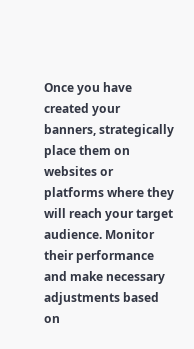Once you have created your banners, strategically place them on websites or platforms where they will reach your target audience. Monitor their performance and make necessary adjustments based on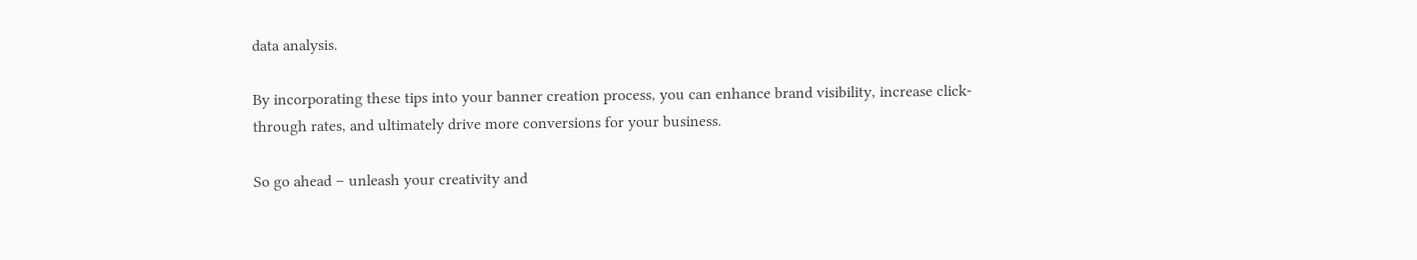data analysis.

By incorporating these tips into your banner creation process, you can enhance brand visibility, increase click-through rates, and ultimately drive more conversions for your business.

So go ahead – unleash your creativity and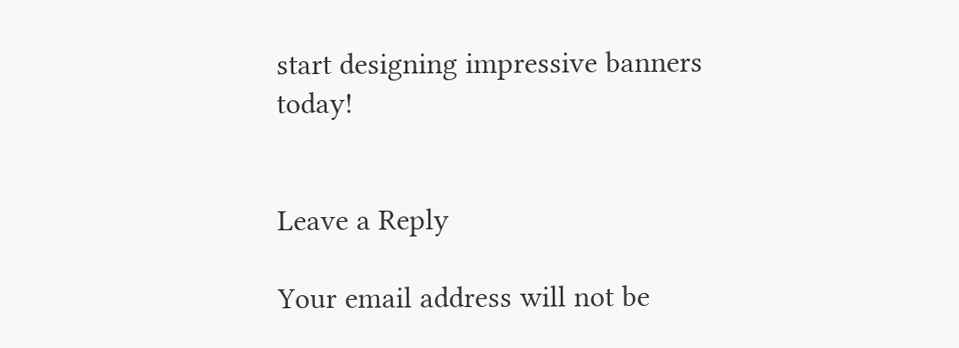start designing impressive banners today!


Leave a Reply

Your email address will not be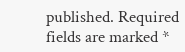published. Required fields are marked *